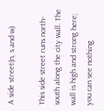A side street(n, s and w)

This side street runs north-south along the city wall. The wall is high and strong here; you can see nothing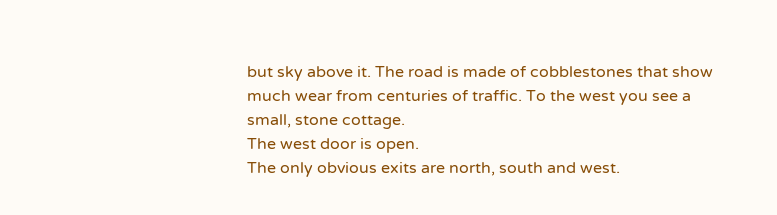but sky above it. The road is made of cobblestones that show much wear from centuries of traffic. To the west you see a small, stone cottage.
The west door is open.
The only obvious exits are north, south and west.